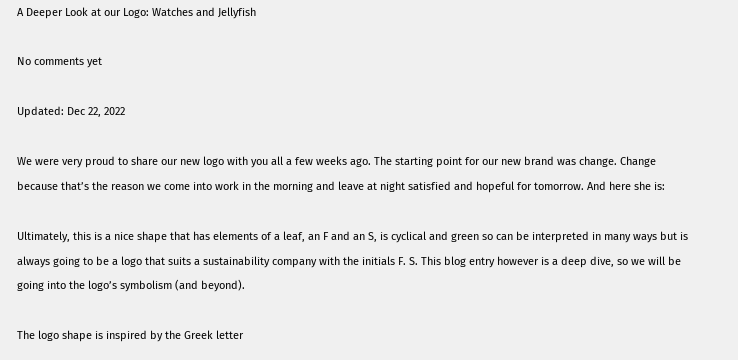A Deeper Look at our Logo: Watches and Jellyfish

No comments yet

Updated: Dec 22, 2022

We were very proud to share our new logo with you all a few weeks ago. The starting point for our new brand was change. Change because that’s the reason we come into work in the morning and leave at night satisfied and hopeful for tomorrow. And here she is:

Ultimately, this is a nice shape that has elements of a leaf, an F and an S, is cyclical and green so can be interpreted in many ways but is always going to be a logo that suits a sustainability company with the initials F. S. This blog entry however is a deep dive, so we will be going into the logo’s symbolism (and beyond).

The logo shape is inspired by the Greek letter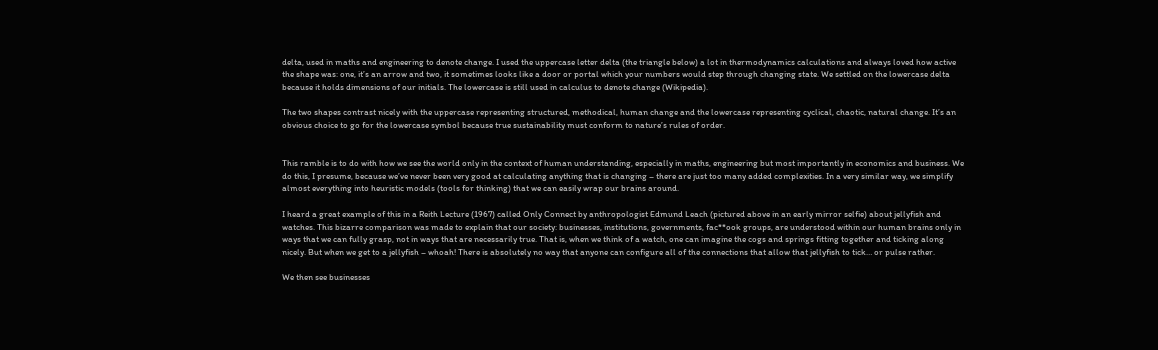delta, used in maths and engineering to denote change. I used the uppercase letter delta (the triangle below) a lot in thermodynamics calculations and always loved how active the shape was: one, it’s an arrow and two, it sometimes looks like a door or portal which your numbers would step through changing state. We settled on the lowercase delta because it holds dimensions of our initials. The lowercase is still used in calculus to denote change (Wikipedia).

The two shapes contrast nicely with the uppercase representing structured, methodical, human change and the lowercase representing cyclical, chaotic, natural change. It’s an obvious choice to go for the lowercase symbol because true sustainability must conform to nature’s rules of order.


This ramble is to do with how we see the world only in the context of human understanding, especially in maths, engineering but most importantly in economics and business. We do this, I presume, because we’ve never been very good at calculating anything that is changing – there are just too many added complexities. In a very similar way, we simplify almost everything into heuristic models (tools for thinking) that we can easily wrap our brains around.

I heard a great example of this in a Reith Lecture (1967) called Only Connect by anthropologist Edmund Leach (pictured above in an early mirror selfie) about jellyfish and watches. This bizarre comparison was made to explain that our society: businesses, institutions, governments, fac**ook groups, are understood within our human brains only in ways that we can fully grasp, not in ways that are necessarily true. That is, when we think of a watch, one can imagine the cogs and springs fitting together and ticking along nicely. But when we get to a jellyfish – whoah! There is absolutely no way that anyone can configure all of the connections that allow that jellyfish to tick… or pulse rather.

We then see businesses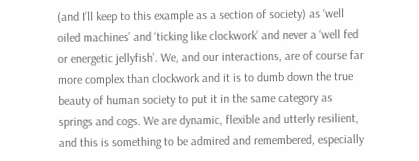(and I’ll keep to this example as a section of society) as ‘well oiled machines’ and ‘ticking like clockwork’ and never a ‘well fed or energetic jellyfish’. We, and our interactions, are of course far more complex than clockwork and it is to dumb down the true beauty of human society to put it in the same category as springs and cogs. We are dynamic, flexible and utterly resilient, and this is something to be admired and remembered, especially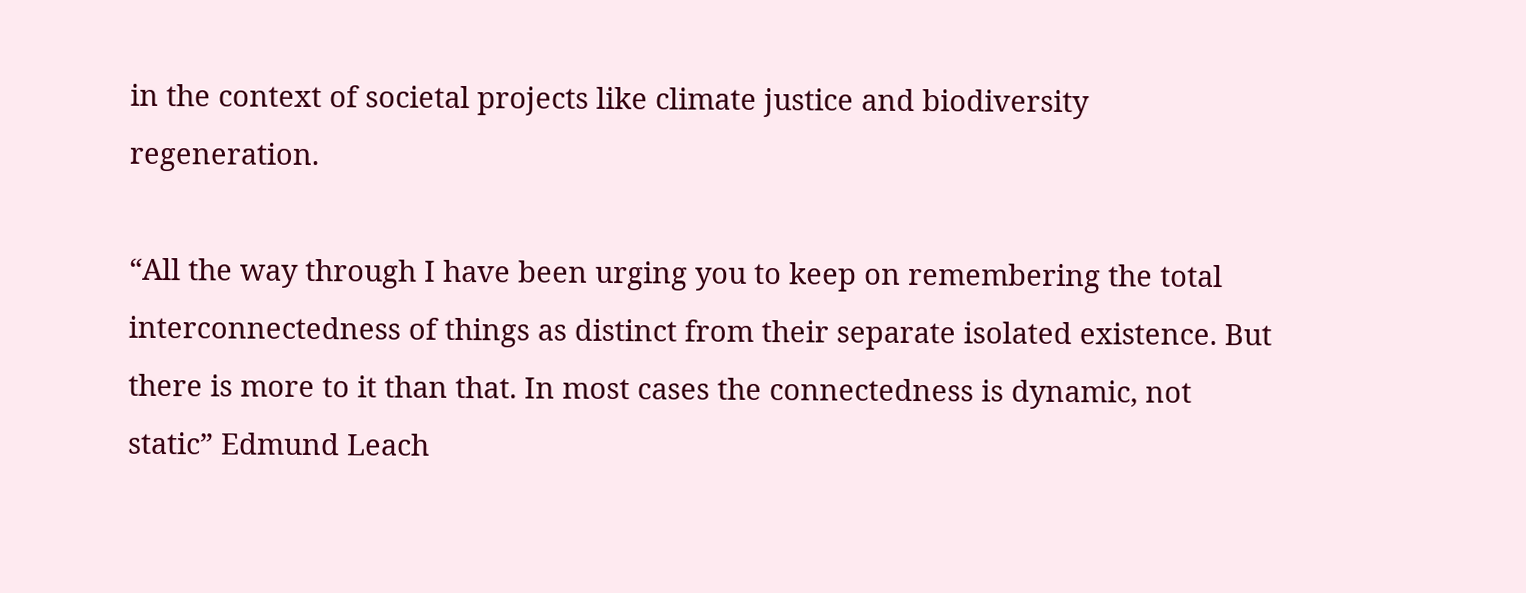in the context of societal projects like climate justice and biodiversity regeneration.

“All the way through I have been urging you to keep on remembering the total interconnectedness of things as distinct from their separate isolated existence. But there is more to it than that. In most cases the connectedness is dynamic, not static” Edmund Leach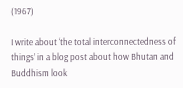(1967)

I write about ‘the total interconnectedness of things’ in a blog post about how Bhutan and Buddhism look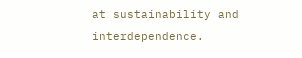at sustainability and interdependence.